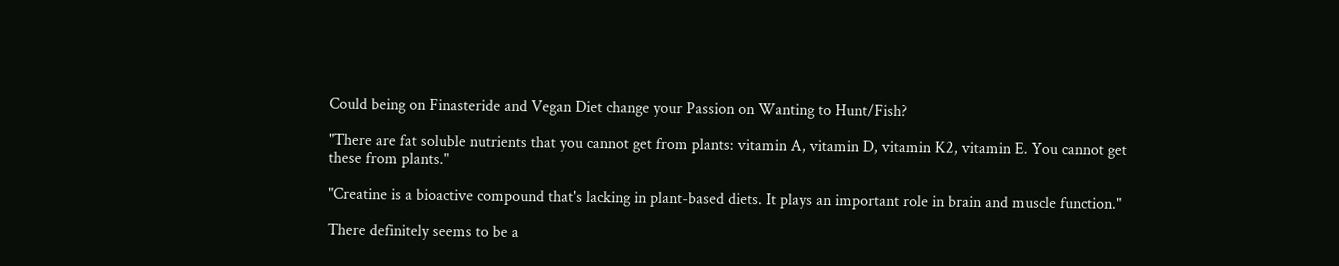Could being on Finasteride and Vegan Diet change your Passion on Wanting to Hunt/Fish?

"There are fat soluble nutrients that you cannot get from plants: vitamin A, vitamin D, vitamin K2, vitamin E. You cannot get these from plants."

"Creatine is a bioactive compound that's lacking in plant-based diets. It plays an important role in brain and muscle function."

There definitely seems to be a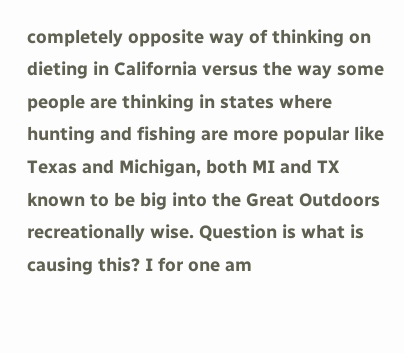completely opposite way of thinking on dieting in California versus the way some people are thinking in states where hunting and fishing are more popular like Texas and Michigan, both MI and TX known to be big into the Great Outdoors recreationally wise. Question is what is causing this? I for one am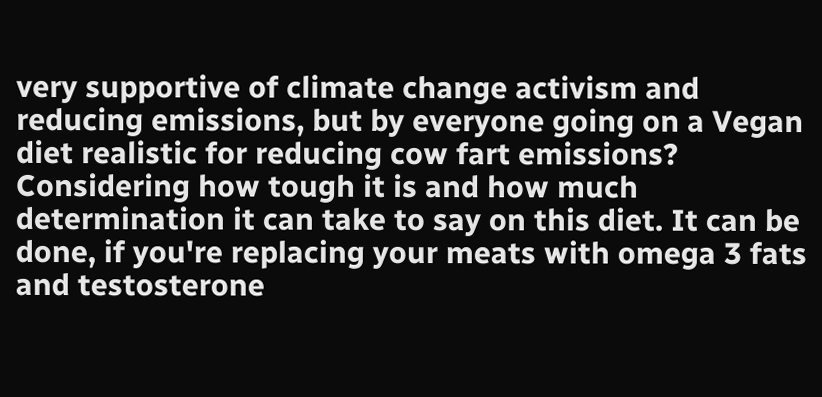very supportive of climate change activism and reducing emissions, but by everyone going on a Vegan diet realistic for reducing cow fart emissions? Considering how tough it is and how much determination it can take to say on this diet. It can be done, if you're replacing your meats with omega 3 fats and testosterone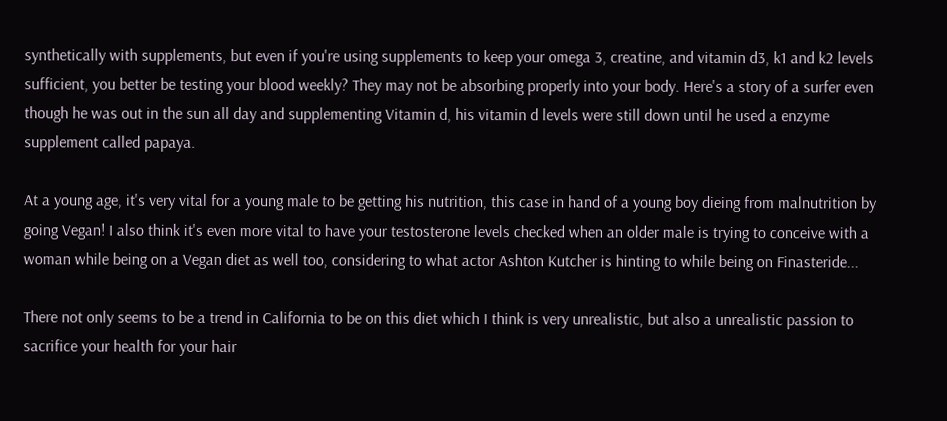synthetically with supplements, but even if you're using supplements to keep your omega 3, creatine, and vitamin d3, k1 and k2 levels sufficient, you better be testing your blood weekly? They may not be absorbing properly into your body. Here's a story of a surfer even though he was out in the sun all day and supplementing Vitamin d, his vitamin d levels were still down until he used a enzyme supplement called papaya.

At a young age, it's very vital for a young male to be getting his nutrition, this case in hand of a young boy dieing from malnutrition by going Vegan! I also think it's even more vital to have your testosterone levels checked when an older male is trying to conceive with a woman while being on a Vegan diet as well too, considering to what actor Ashton Kutcher is hinting to while being on Finasteride...

There not only seems to be a trend in California to be on this diet which I think is very unrealistic, but also a unrealistic passion to sacrifice your health for your hair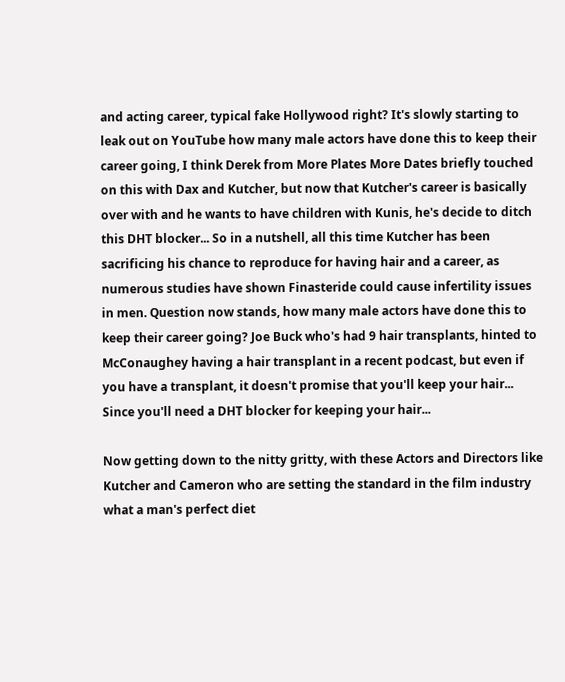and acting career, typical fake Hollywood right? It's slowly starting to leak out on YouTube how many male actors have done this to keep their career going, I think Derek from More Plates More Dates briefly touched on this with Dax and Kutcher, but now that Kutcher's career is basically over with and he wants to have children with Kunis, he's decide to ditch this DHT blocker... So in a nutshell, all this time Kutcher has been sacrificing his chance to reproduce for having hair and a career, as numerous studies have shown Finasteride could cause infertility issues in men. Question now stands, how many male actors have done this to keep their career going? Joe Buck who's had 9 hair transplants, hinted to McConaughey having a hair transplant in a recent podcast, but even if you have a transplant, it doesn't promise that you'll keep your hair... Since you'll need a DHT blocker for keeping your hair...

Now getting down to the nitty gritty, with these Actors and Directors like Kutcher and Cameron who are setting the standard in the film industry what a man's perfect diet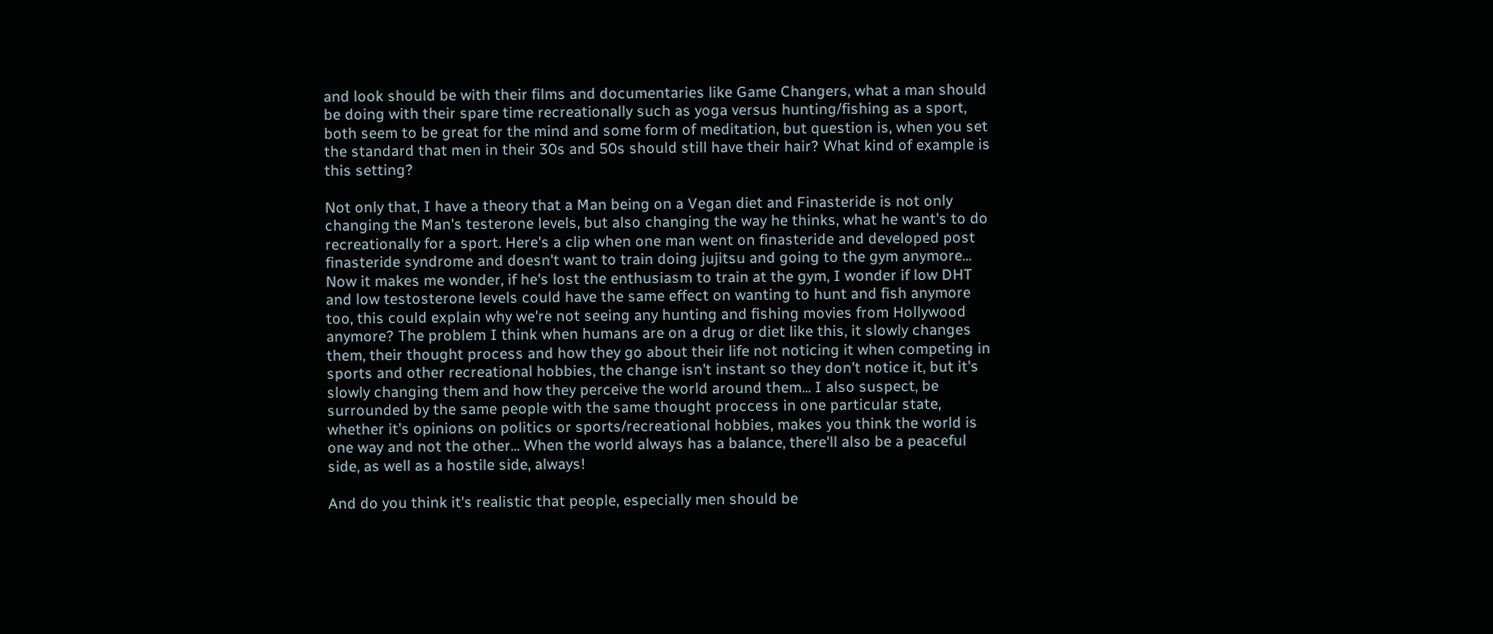and look should be with their films and documentaries like Game Changers, what a man should be doing with their spare time recreationally such as yoga versus hunting/fishing as a sport, both seem to be great for the mind and some form of meditation, but question is, when you set the standard that men in their 30s and 50s should still have their hair? What kind of example is this setting?

Not only that, I have a theory that a Man being on a Vegan diet and Finasteride is not only changing the Man's testerone levels, but also changing the way he thinks, what he want's to do recreationally for a sport. Here's a clip when one man went on finasteride and developed post finasteride syndrome and doesn't want to train doing jujitsu and going to the gym anymore... Now it makes me wonder, if he's lost the enthusiasm to train at the gym, I wonder if low DHT and low testosterone levels could have the same effect on wanting to hunt and fish anymore too, this could explain why we're not seeing any hunting and fishing movies from Hollywood anymore? The problem I think when humans are on a drug or diet like this, it slowly changes them, their thought process and how they go about their life not noticing it when competing in sports and other recreational hobbies, the change isn't instant so they don't notice it, but it's slowly changing them and how they perceive the world around them... I also suspect, be surrounded by the same people with the same thought proccess in one particular state, whether it's opinions on politics or sports/recreational hobbies, makes you think the world is one way and not the other... When the world always has a balance, there'll also be a peaceful side, as well as a hostile side, always!

And do you think it's realistic that people, especially men should be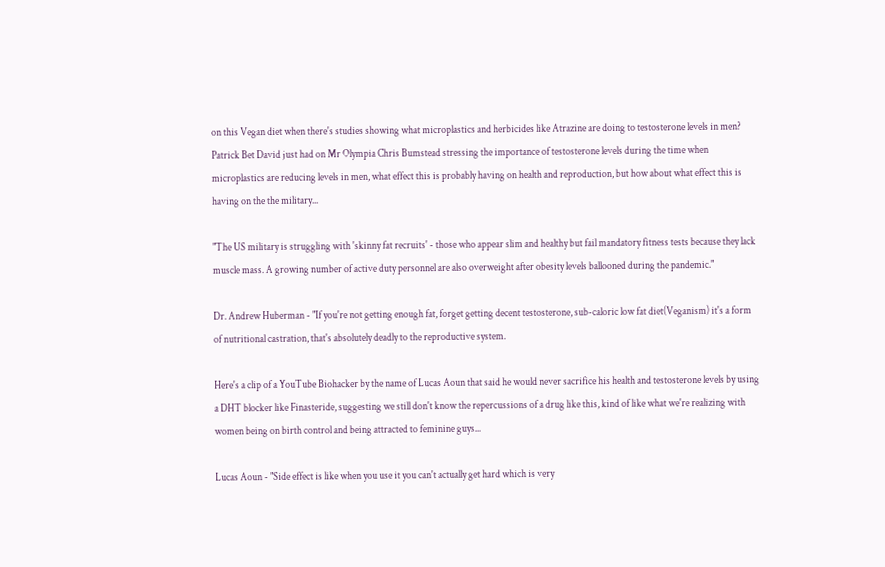on this Vegan diet when there's studies showing what microplastics and herbicides like Atrazine are doing to testosterone levels in men? Patrick Bet David just had on Mr Olympia Chris Bumstead stressing the importance of testosterone levels during the time when microplastics are reducing levels in men, what effect this is probably having on health and reproduction, but how about what effect this is having on the the military...

"The US military is struggling with 'skinny fat recruits' - those who appear slim and healthy but fail mandatory fitness tests because they lack muscle mass. A growing number of active duty personnel are also overweight after obesity levels ballooned during the pandemic."

Dr. Andrew Huberman - "If you're not getting enough fat, forget getting decent testosterone, sub-caloric low fat diet(Veganism) it's a form of nutritional castration, that's absolutely deadly to the reproductive system.

Here's a clip of a YouTube Biohacker by the name of Lucas Aoun that said he would never sacrifice his health and testosterone levels by using a DHT blocker like Finasteride, suggesting we still don't know the repercussions of a drug like this, kind of like what we're realizing with women being on birth control and being attracted to feminine guys...

Lucas Aoun - "Side effect is like when you use it you can't actually get hard which is very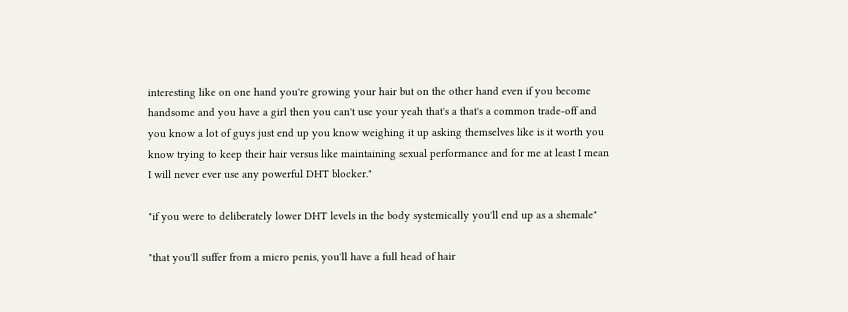interesting like on one hand you're growing your hair but on the other hand even if you become handsome and you have a girl then you can't use your yeah that's a that's a common trade-off and you know a lot of guys just end up you know weighing it up asking themselves like is it worth you know trying to keep their hair versus like maintaining sexual performance and for me at least I mean I will never ever use any powerful DHT blocker."

"if you were to deliberately lower DHT levels in the body systemically you'll end up as a shemale"

"that you'll suffer from a micro penis, you'll have a full head of hair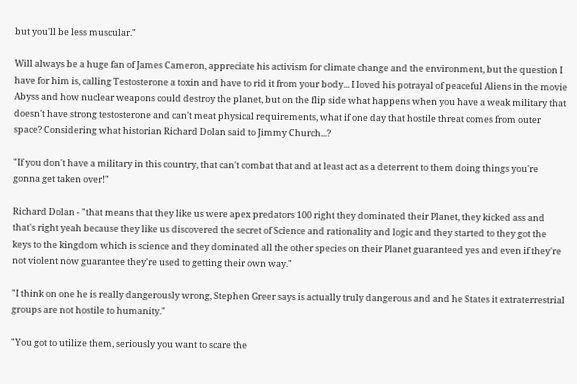but you'll be less muscular."

Will always be a huge fan of James Cameron, appreciate his activism for climate change and the environment, but the question I have for him is, calling Testosterone a toxin and have to rid it from your body... I loved his potrayal of peaceful Aliens in the movie Abyss and how nuclear weapons could destroy the planet, but on the flip side what happens when you have a weak military that doesn't have strong testosterone and can't meat physical requirements, what if one day that hostile threat comes from outer space? Considering what historian Richard Dolan said to Jimmy Church...?

"If you don't have a military in this country, that can't combat that and at least act as a deterrent to them doing things you're gonna get taken over!"

Richard Dolan - "that means that they like us were apex predators 100 right they dominated their Planet, they kicked ass and that's right yeah because they like us discovered the secret of Science and rationality and logic and they started to they got the keys to the kingdom which is science and they dominated all the other species on their Planet guaranteed yes and even if they're not violent now guarantee they're used to getting their own way."

"I think on one he is really dangerously wrong, Stephen Greer says is actually truly dangerous and and he States it extraterrestrial groups are not hostile to humanity."

"You got to utilize them, seriously you want to scare the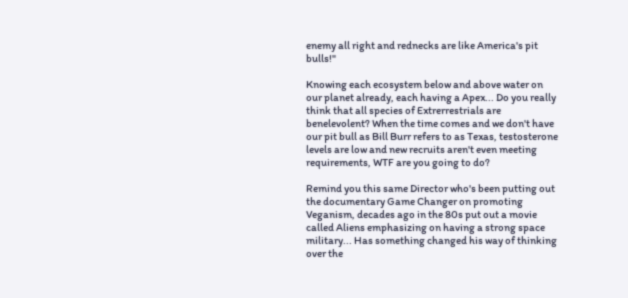enemy all right and rednecks are like America's pit bulls!"

Knowing each ecosystem below and above water on our planet already, each having a Apex... Do you really think that all species of Extrerrestrials are benelevolent? When the time comes and we don't have our pit bull as Bill Burr refers to as Texas, testosterone levels are low and new recruits aren't even meeting requirements, WTF are you going to do?

Remind you this same Director who's been putting out the documentary Game Changer on promoting Veganism, decades ago in the 80s put out a movie called Aliens emphasizing on having a strong space military... Has something changed his way of thinking over the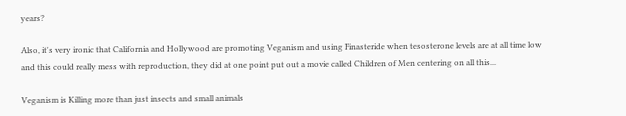years?

Also, it's very ironic that California and Hollywood are promoting Veganism and using Finasteride when tesosterone levels are at all time low and this could really mess with reproduction, they did at one point put out a movie called Children of Men centering on all this...

Veganism is Killing more than just insects and small animals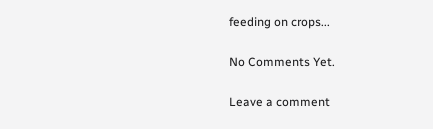feeding on crops...

No Comments Yet.

Leave a comment